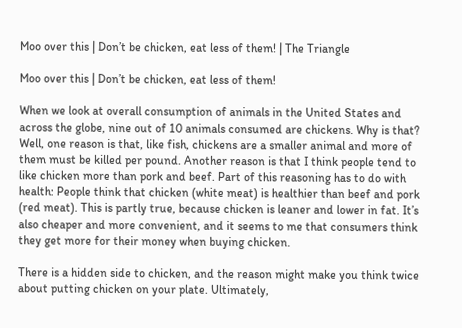Moo over this | Don’t be chicken, eat less of them! | The Triangle

Moo over this | Don’t be chicken, eat less of them!

When we look at overall consumption of animals in the United States and across the globe, nine out of 10 animals consumed are chickens. Why is that? Well, one reason is that, like fish, chickens are a smaller animal and more of them must be killed per pound. Another reason is that I think people tend to like chicken more than pork and beef. Part of this reasoning has to do with health: People think that chicken (white meat) is healthier than beef and pork (red meat). This is partly true, because chicken is leaner and lower in fat. It’s also cheaper and more convenient, and it seems to me that consumers think they get more for their money when buying chicken.

There is a hidden side to chicken, and the reason might make you think twice about putting chicken on your plate. Ultimately,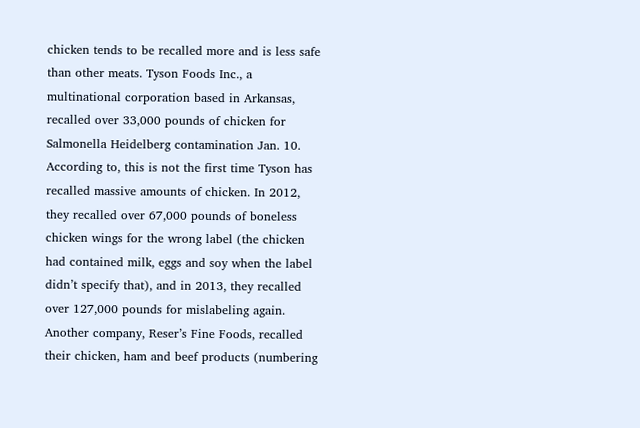chicken tends to be recalled more and is less safe than other meats. Tyson Foods Inc., a multinational corporation based in Arkansas, recalled over 33,000 pounds of chicken for Salmonella Heidelberg contamination Jan. 10. According to, this is not the first time Tyson has recalled massive amounts of chicken. In 2012, they recalled over 67,000 pounds of boneless chicken wings for the wrong label (the chicken had contained milk, eggs and soy when the label didn’t specify that), and in 2013, they recalled over 127,000 pounds for mislabeling again. Another company, Reser’s Fine Foods, recalled their chicken, ham and beef products (numbering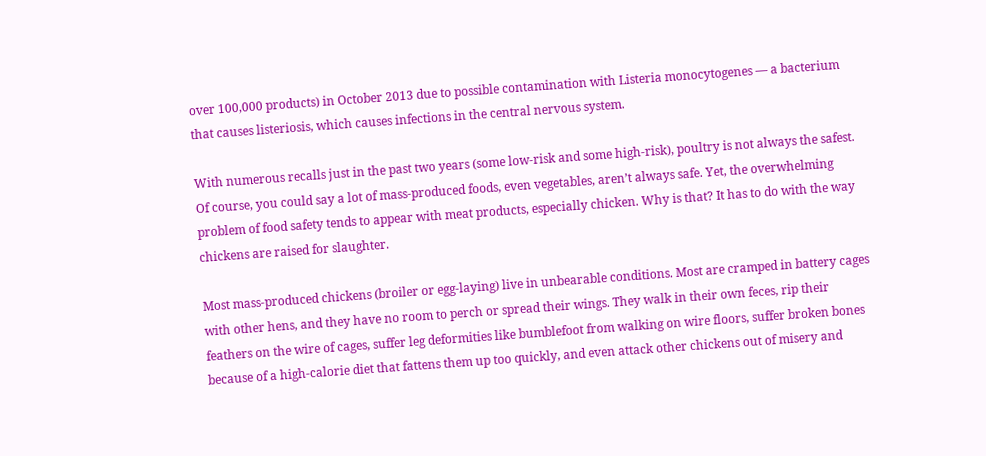over 100,000 products) in October 2013 due to possible contamination with Listeria monocytogenes — a bacterium that causes listeriosis, which causes infections in the central nervous system.

With numerous recalls just in the past two years (some low-risk and some high-risk), poultry is not always the safest. Of course, you could say a lot of mass-produced foods, even vegetables, aren’t always safe. Yet, the overwhelming problem of food safety tends to appear with meat products, especially chicken. Why is that? It has to do with the way chickens are raised for slaughter.

Most mass-produced chickens (broiler or egg-laying) live in unbearable conditions. Most are cramped in battery cages with other hens, and they have no room to perch or spread their wings. They walk in their own feces, rip their feathers on the wire of cages, suffer leg deformities like bumblefoot from walking on wire floors, suffer broken bones because of a high-calorie diet that fattens them up too quickly, and even attack other chickens out of misery and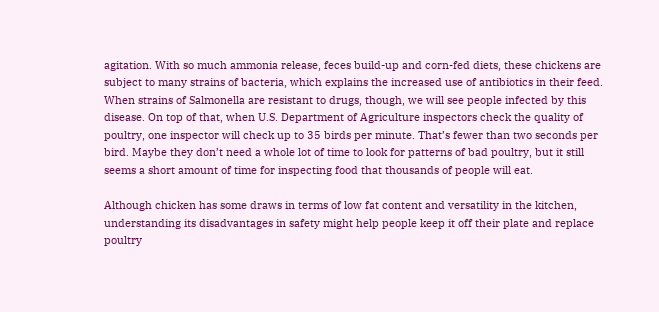agitation. With so much ammonia release, feces build-up and corn-fed diets, these chickens are subject to many strains of bacteria, which explains the increased use of antibiotics in their feed. When strains of Salmonella are resistant to drugs, though, we will see people infected by this disease. On top of that, when U.S. Department of Agriculture inspectors check the quality of poultry, one inspector will check up to 35 birds per minute. That’s fewer than two seconds per bird. Maybe they don’t need a whole lot of time to look for patterns of bad poultry, but it still seems a short amount of time for inspecting food that thousands of people will eat.

Although chicken has some draws in terms of low fat content and versatility in the kitchen, understanding its disadvantages in safety might help people keep it off their plate and replace poultry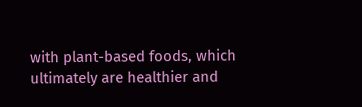with plant-based foods, which ultimately are healthier and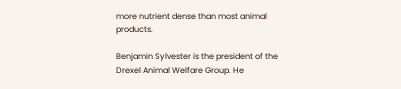more nutrient dense than most animal products.

Benjamin Sylvester is the president of the Drexel Animal Welfare Group. He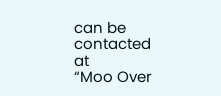can be contacted at
“Moo Over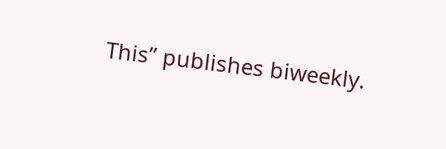This” publishes biweekly.